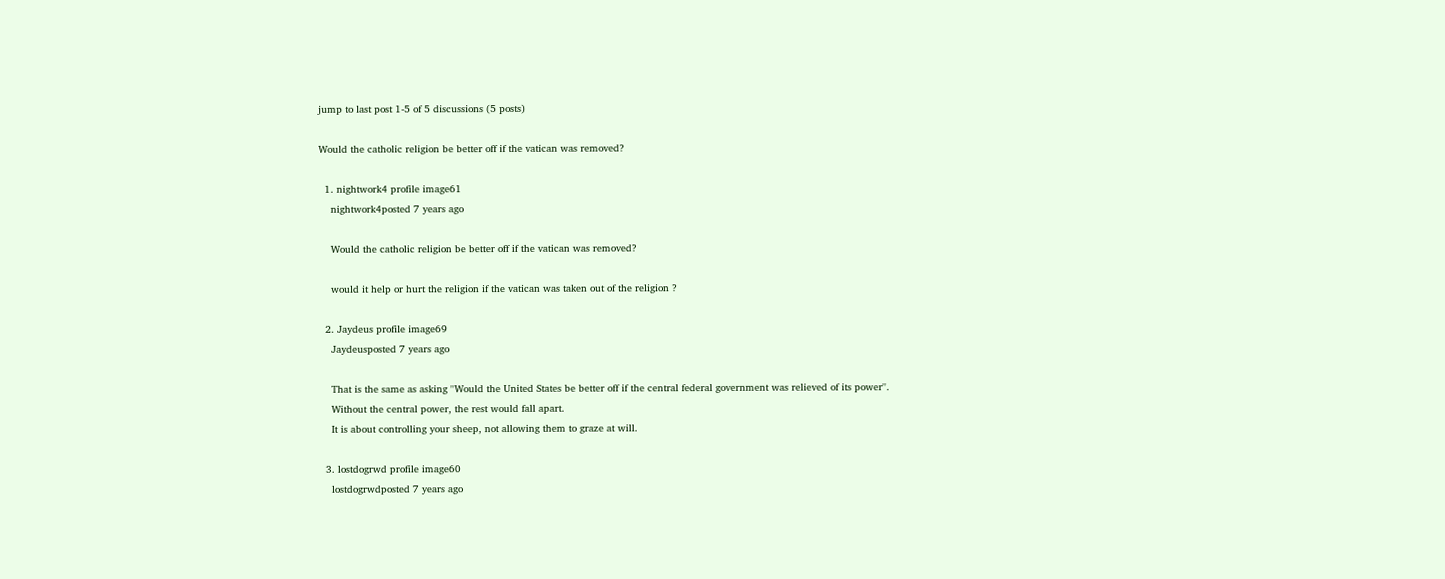jump to last post 1-5 of 5 discussions (5 posts)

Would the catholic religion be better off if the vatican was removed?

  1. nightwork4 profile image61
    nightwork4posted 7 years ago

    Would the catholic religion be better off if the vatican was removed?

    would it help or hurt the religion if the vatican was taken out of the religion ?

  2. Jaydeus profile image69
    Jaydeusposted 7 years ago

    That is the same as asking ''Would the United States be better off if the central federal government was relieved of its power''.
    Without the central power, the rest would fall apart.
    It is about controlling your sheep, not allowing them to graze at will.

  3. lostdogrwd profile image60
    lostdogrwdposted 7 years ago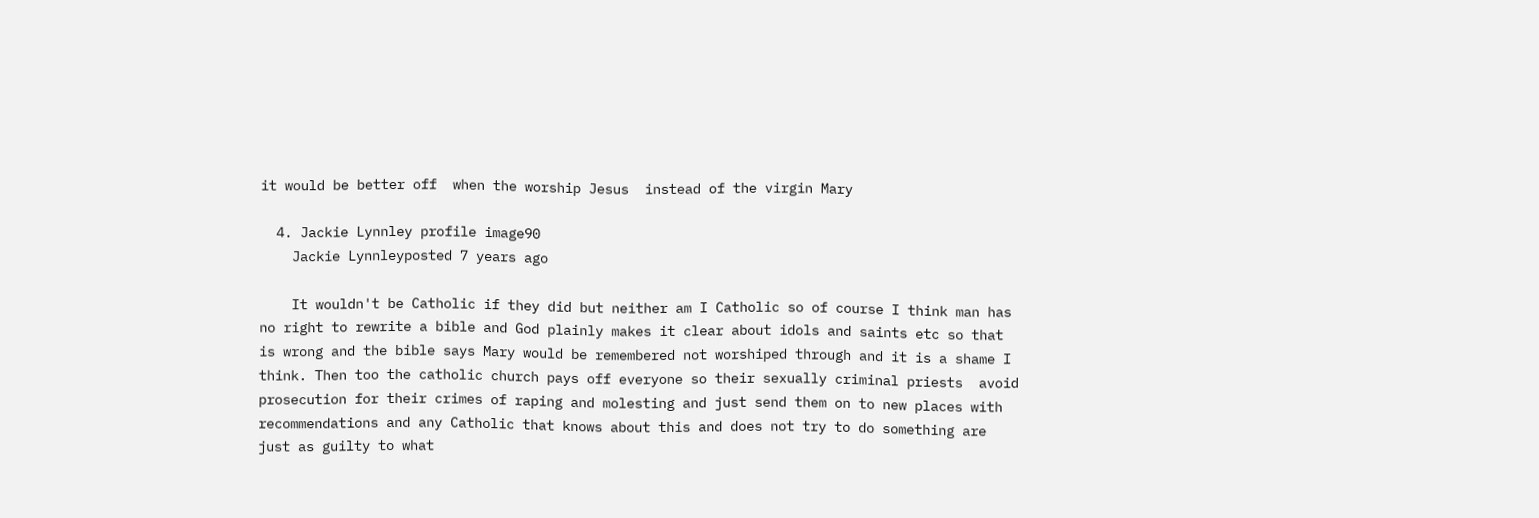it would be better off  when the worship Jesus  instead of the virgin Mary

  4. Jackie Lynnley profile image90
    Jackie Lynnleyposted 7 years ago

    It wouldn't be Catholic if they did but neither am I Catholic so of course I think man has no right to rewrite a bible and God plainly makes it clear about idols and saints etc so that is wrong and the bible says Mary would be remembered not worshiped through and it is a shame I think. Then too the catholic church pays off everyone so their sexually criminal priests  avoid prosecution for their crimes of raping and molesting and just send them on to new places with recommendations and any Catholic that knows about this and does not try to do something are just as guilty to what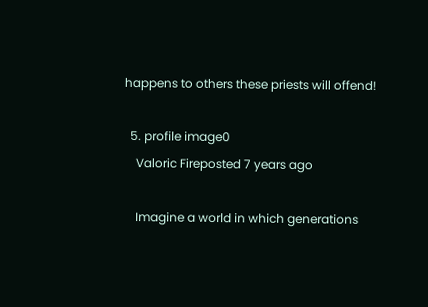happens to others these priests will offend!

  5. profile image0
    Valoric Fireposted 7 years ago

    Imagine a world in which generations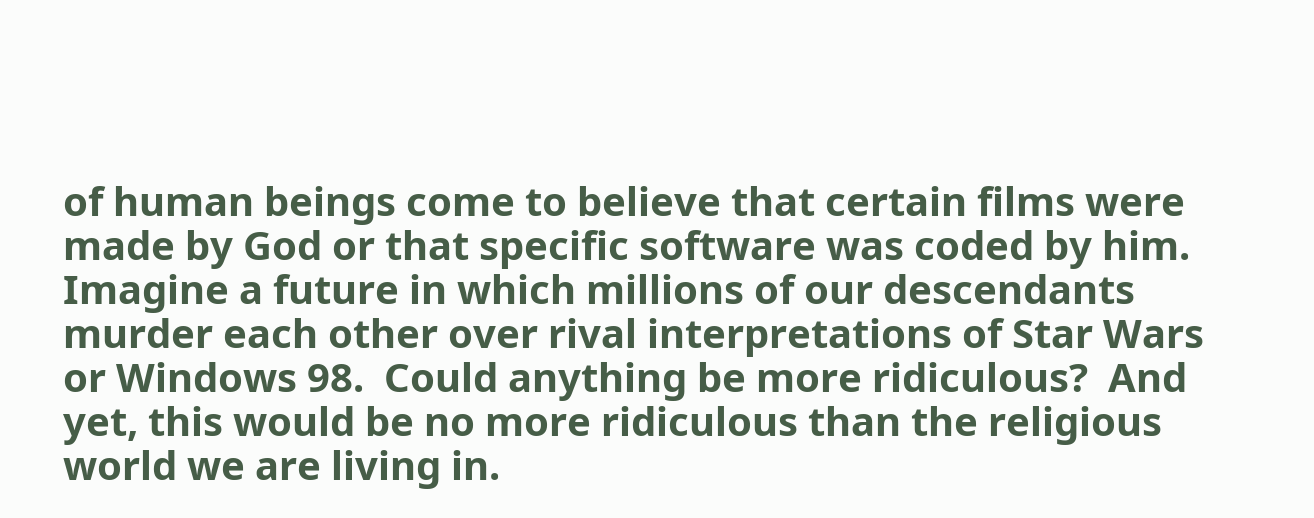of human beings come to believe that certain films were made by God or that specific software was coded by him.  Imagine a future in which millions of our descendants murder each other over rival interpretations of Star Wars or Windows 98.  Could anything be more ridiculous?  And yet, this would be no more ridiculous than the religious world we are living in.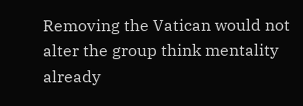Removing the Vatican would not alter the group think mentality already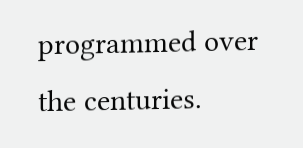programmed over the centuries.